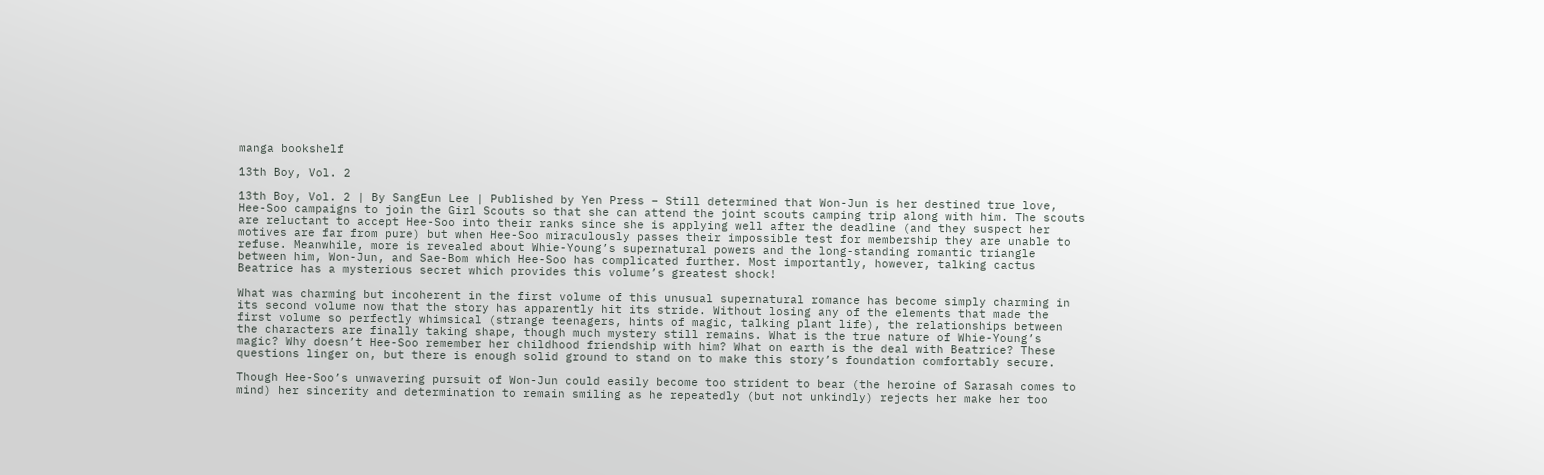manga bookshelf

13th Boy, Vol. 2

13th Boy, Vol. 2 | By SangEun Lee | Published by Yen Press – Still determined that Won-Jun is her destined true love, Hee-Soo campaigns to join the Girl Scouts so that she can attend the joint scouts camping trip along with him. The scouts are reluctant to accept Hee-Soo into their ranks since she is applying well after the deadline (and they suspect her motives are far from pure) but when Hee-Soo miraculously passes their impossible test for membership they are unable to refuse. Meanwhile, more is revealed about Whie-Young’s supernatural powers and the long-standing romantic triangle between him, Won-Jun, and Sae-Bom which Hee-Soo has complicated further. Most importantly, however, talking cactus Beatrice has a mysterious secret which provides this volume’s greatest shock!

What was charming but incoherent in the first volume of this unusual supernatural romance has become simply charming in its second volume now that the story has apparently hit its stride. Without losing any of the elements that made the first volume so perfectly whimsical (strange teenagers, hints of magic, talking plant life), the relationships between the characters are finally taking shape, though much mystery still remains. What is the true nature of Whie-Young’s magic? Why doesn’t Hee-Soo remember her childhood friendship with him? What on earth is the deal with Beatrice? These questions linger on, but there is enough solid ground to stand on to make this story’s foundation comfortably secure.

Though Hee-Soo’s unwavering pursuit of Won-Jun could easily become too strident to bear (the heroine of Sarasah comes to mind) her sincerity and determination to remain smiling as he repeatedly (but not unkindly) rejects her make her too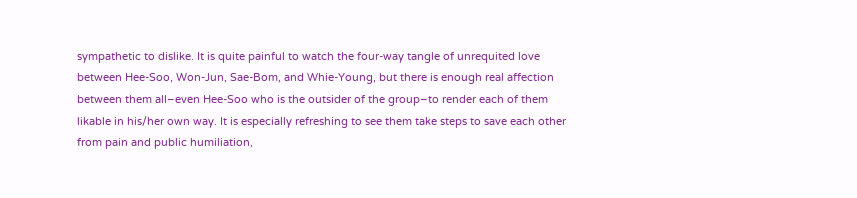sympathetic to dislike. It is quite painful to watch the four-way tangle of unrequited love between Hee-Soo, Won-Jun, Sae-Bom, and Whie-Young, but there is enough real affection between them all–even Hee-Soo who is the outsider of the group–to render each of them likable in his/her own way. It is especially refreshing to see them take steps to save each other from pain and public humiliation,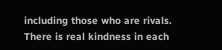including those who are rivals. There is real kindness in each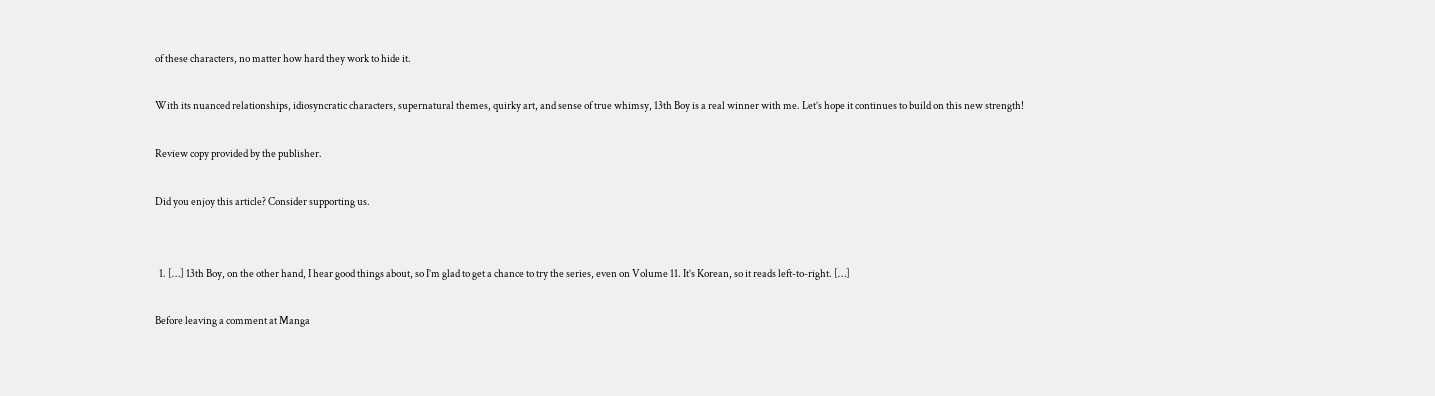of these characters, no matter how hard they work to hide it.

With its nuanced relationships, idiosyncratic characters, supernatural themes, quirky art, and sense of true whimsy, 13th Boy is a real winner with me. Let’s hope it continues to build on this new strength!

Review copy provided by the publisher.

Did you enjoy this article? Consider supporting us.


  1. […] 13th Boy, on the other hand, I hear good things about, so I’m glad to get a chance to try the series, even on Volume 11. It’s Korean, so it reads left-to-right. […]

Before leaving a comment at Manga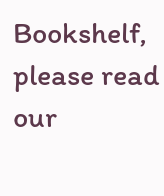Bookshelf, please read our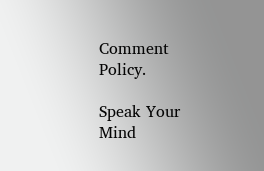Comment Policy.

Speak Your Mind